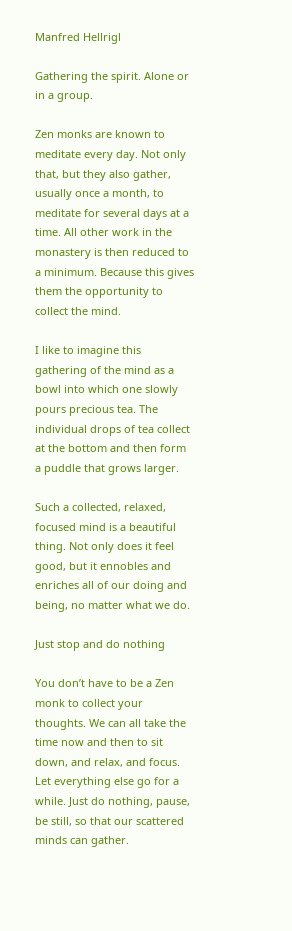Manfred Hellrigl

Gathering the spirit. Alone or in a group.

Zen monks are known to meditate every day. Not only that, but they also gather, usually once a month, to meditate for several days at a time. All other work in the monastery is then reduced to a minimum. Because this gives them the opportunity to collect the mind.

I like to imagine this gathering of the mind as a bowl into which one slowly pours precious tea. The individual drops of tea collect at the bottom and then form a puddle that grows larger.

Such a collected, relaxed, focused mind is a beautiful thing. Not only does it feel good, but it ennobles and enriches all of our doing and being, no matter what we do.

Just stop and do nothing

You don’t have to be a Zen monk to collect your thoughts. We can all take the time now and then to sit down, and relax, and focus. Let everything else go for a while. Just do nothing, pause, be still, so that our scattered minds can gather.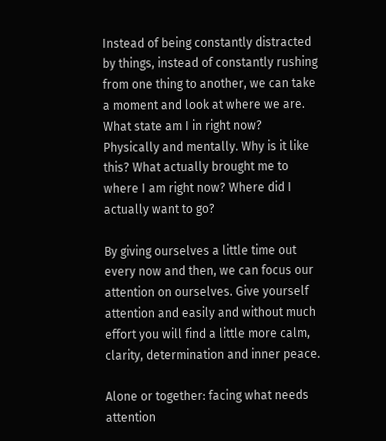Instead of being constantly distracted by things, instead of constantly rushing from one thing to another, we can take a moment and look at where we are. What state am I in right now? Physically and mentally. Why is it like this? What actually brought me to where I am right now? Where did I actually want to go?

By giving ourselves a little time out every now and then, we can focus our attention on ourselves. Give yourself attention and easily and without much effort you will find a little more calm, clarity, determination and inner peace.

Alone or together: facing what needs attention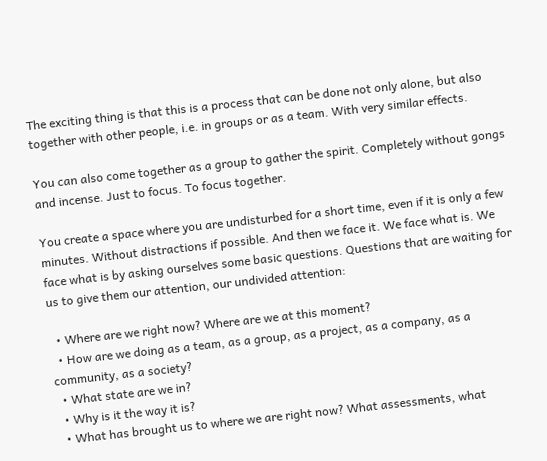The exciting thing is that this is a process that can be done not only alone, but also together with other people, i.e. in groups or as a team. With very similar effects.

You can also come together as a group to gather the spirit. Completely without gongs and incense. Just to focus. To focus together.

You create a space where you are undisturbed for a short time, even if it is only a few minutes. Without distractions if possible. And then we face it. We face what is. We face what is by asking ourselves some basic questions. Questions that are waiting for us to give them our attention, our undivided attention:

  • Where are we right now? Where are we at this moment?
  • How are we doing as a team, as a group, as a project, as a company, as a community, as a society?
  • What state are we in?
  • Why is it the way it is?
  • What has brought us to where we are right now? What assessments, what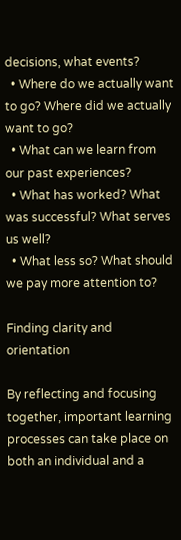decisions, what events?
  • Where do we actually want to go? Where did we actually want to go?
  • What can we learn from our past experiences?
  • What has worked? What was successful? What serves us well?
  • What less so? What should we pay more attention to?

Finding clarity and orientation

By reflecting and focusing together, important learning processes can take place on both an individual and a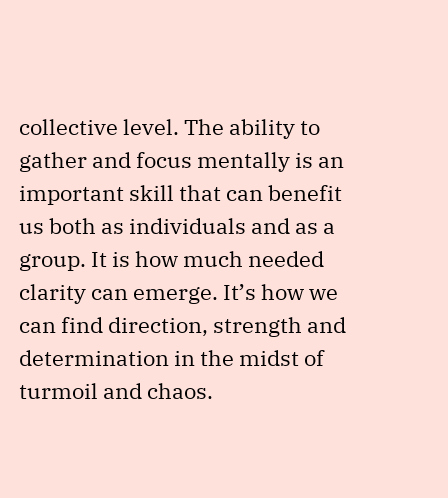collective level. The ability to gather and focus mentally is an important skill that can benefit us both as individuals and as a group. It is how much needed clarity can emerge. It’s how we can find direction, strength and determination in the midst of turmoil and chaos.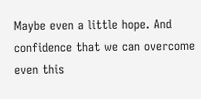Maybe even a little hope. And confidence that we can overcome even this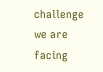challenge we are facing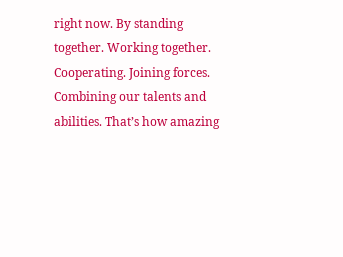right now. By standing together. Working together. Cooperating. Joining forces. Combining our talents and abilities. That’s how amazing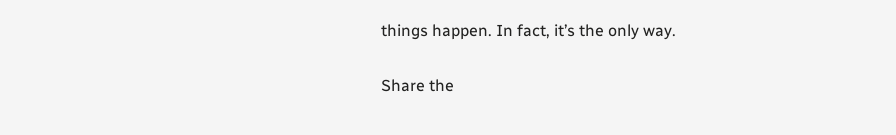things happen. In fact, it’s the only way.

Share the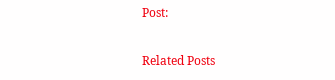Post:

Related Posts